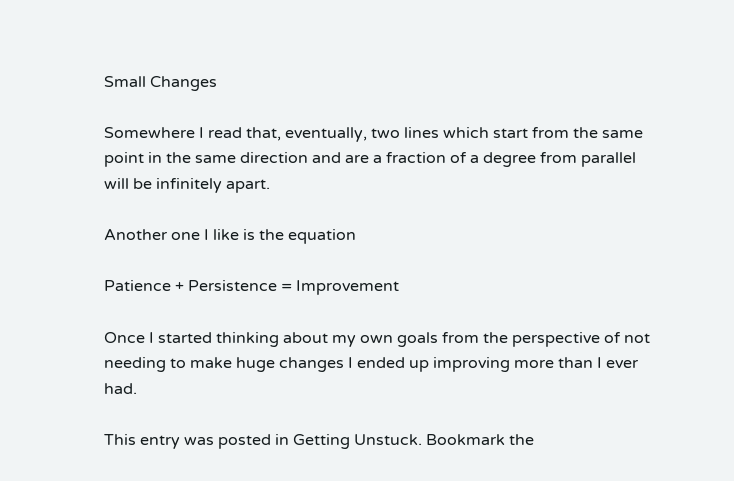Small Changes

Somewhere I read that, eventually, two lines which start from the same point in the same direction and are a fraction of a degree from parallel will be infinitely apart.

Another one I like is the equation

Patience + Persistence = Improvement

Once I started thinking about my own goals from the perspective of not needing to make huge changes I ended up improving more than I ever had.

This entry was posted in Getting Unstuck. Bookmark the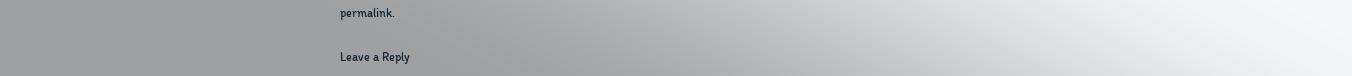permalink.

Leave a Reply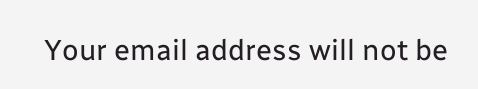Your email address will not be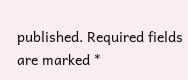published. Required fields are marked *